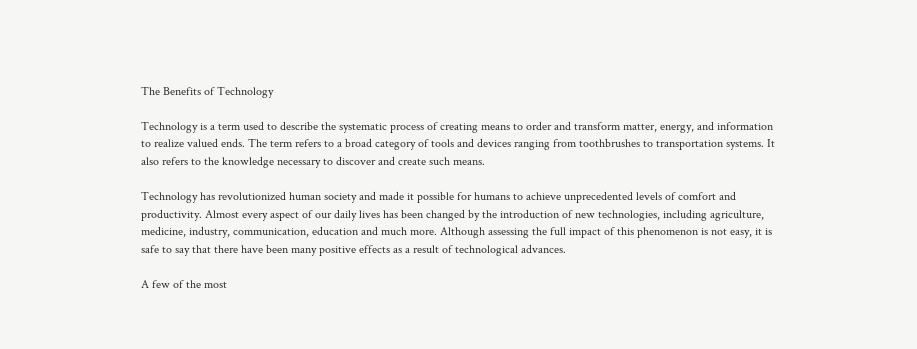The Benefits of Technology

Technology is a term used to describe the systematic process of creating means to order and transform matter, energy, and information to realize valued ends. The term refers to a broad category of tools and devices ranging from toothbrushes to transportation systems. It also refers to the knowledge necessary to discover and create such means.

Technology has revolutionized human society and made it possible for humans to achieve unprecedented levels of comfort and productivity. Almost every aspect of our daily lives has been changed by the introduction of new technologies, including agriculture, medicine, industry, communication, education and much more. Although assessing the full impact of this phenomenon is not easy, it is safe to say that there have been many positive effects as a result of technological advances.

A few of the most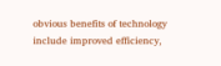obvious benefits of technology include improved efficiency,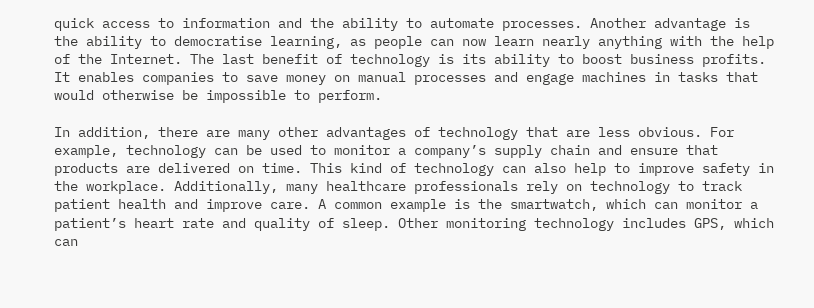quick access to information and the ability to automate processes. Another advantage is the ability to democratise learning, as people can now learn nearly anything with the help of the Internet. The last benefit of technology is its ability to boost business profits. It enables companies to save money on manual processes and engage machines in tasks that would otherwise be impossible to perform.

In addition, there are many other advantages of technology that are less obvious. For example, technology can be used to monitor a company’s supply chain and ensure that products are delivered on time. This kind of technology can also help to improve safety in the workplace. Additionally, many healthcare professionals rely on technology to track patient health and improve care. A common example is the smartwatch, which can monitor a patient’s heart rate and quality of sleep. Other monitoring technology includes GPS, which can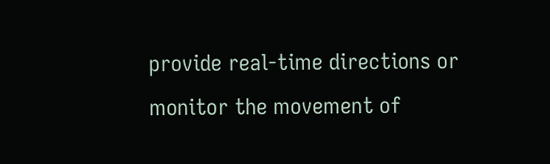provide real-time directions or monitor the movement of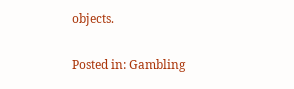objects.

Posted in: Gambling